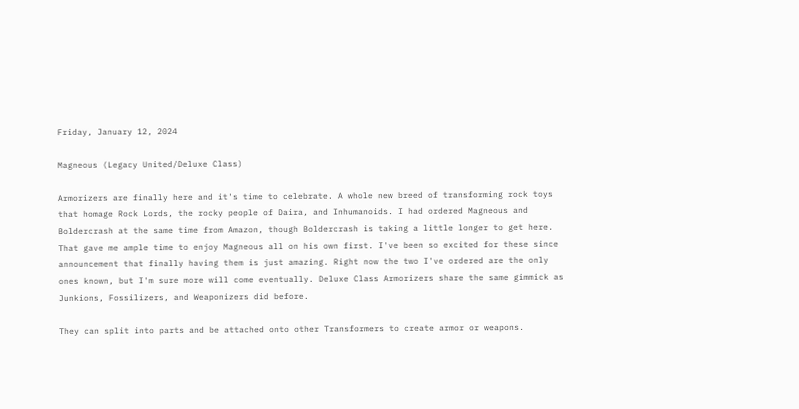Friday, January 12, 2024

Magneous (Legacy United/Deluxe Class)

Armorizers are finally here and it's time to celebrate. A whole new breed of transforming rock toys that homage Rock Lords, the rocky people of Daira, and Inhumanoids. I had ordered Magneous and Boldercrash at the same time from Amazon, though Boldercrash is taking a little longer to get here. That gave me ample time to enjoy Magneous all on his own first. I've been so excited for these since announcement that finally having them is just amazing. Right now the two I've ordered are the only ones known, but I'm sure more will come eventually. Deluxe Class Armorizers share the same gimmick as Junkions, Fossilizers, and Weaponizers did before.

They can split into parts and be attached onto other Transformers to create armor or weapons.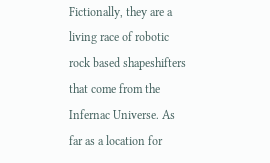Fictionally, they are a living race of robotic rock based shapeshifters that come from the Infernac Universe. As far as a location for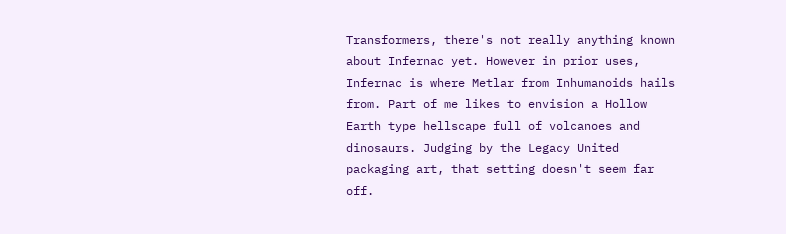Transformers, there's not really anything known about Infernac yet. However in prior uses, Infernac is where Metlar from Inhumanoids hails from. Part of me likes to envision a Hollow Earth type hellscape full of volcanoes and dinosaurs. Judging by the Legacy United packaging art, that setting doesn't seem far off.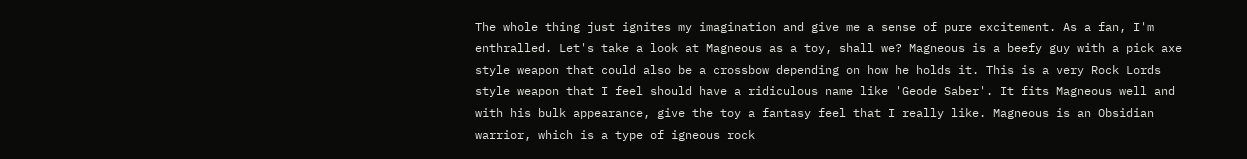The whole thing just ignites my imagination and give me a sense of pure excitement. As a fan, I'm enthralled. Let's take a look at Magneous as a toy, shall we? Magneous is a beefy guy with a pick axe style weapon that could also be a crossbow depending on how he holds it. This is a very Rock Lords style weapon that I feel should have a ridiculous name like 'Geode Saber'. It fits Magneous well and with his bulk appearance, give the toy a fantasy feel that I really like. Magneous is an Obsidian warrior, which is a type of igneous rock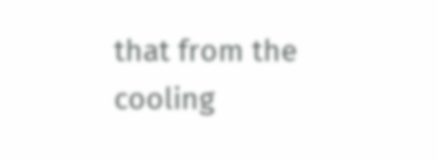that from the cooling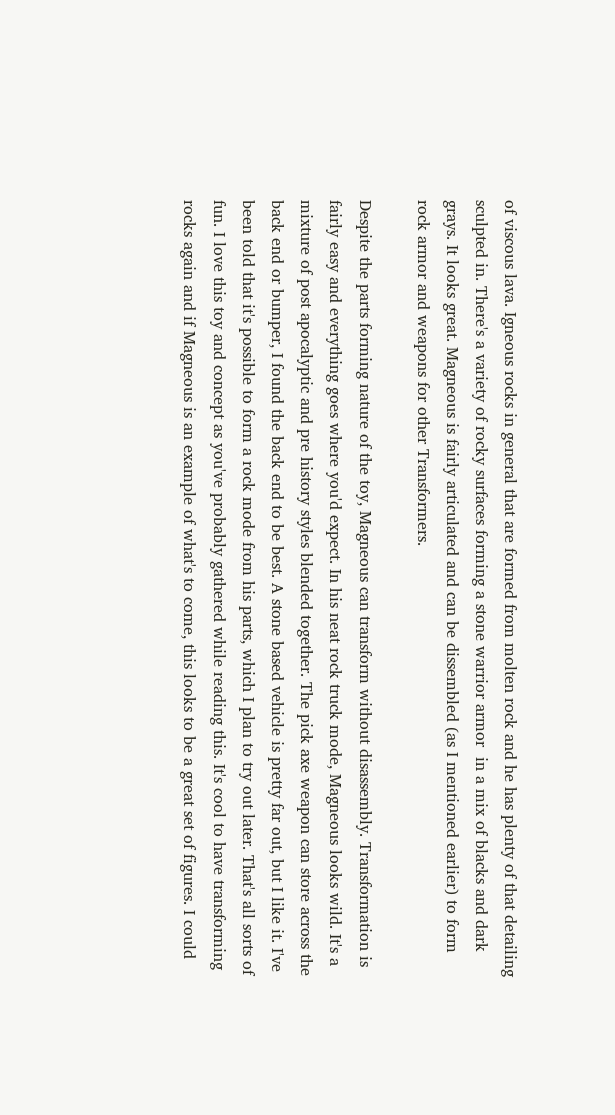of viscous lava. Igneous rocks in general that are formed from molten rock and he has plenty of that detailing sculpted in. There's a variety of rocky surfaces forming a stone warrior armor  in a mix of blacks and dark grays. It looks great. Magneous is fairly articulated and can be dissembled (as I mentioned earlier) to form rock armor and weapons for other Transformers.

Despite the parts forming nature of the toy, Magneous can transform without disassembly. Transformation is fairly easy and everything goes where you'd expect. In his neat rock truck mode, Magneous looks wild. It's a mixture of post apocalyptic and pre history styles blended together. The pick axe weapon can store across the back end or bumper, I found the back end to be best. A stone based vehicle is pretty far out, but I like it. I've been told that it's possible to form a rock mode from his parts, which I plan to try out later. That's all sorts of fun. I love this toy and concept as you've probably gathered while reading this. It's cool to have transforming rocks again and if Magneous is an example of what's to come, this looks to be a great set of figures. I could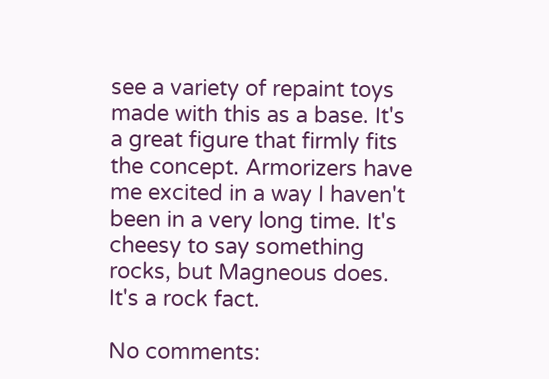see a variety of repaint toys made with this as a base. It's a great figure that firmly fits the concept. Armorizers have me excited in a way I haven't been in a very long time. It's cheesy to say something rocks, but Magneous does. It's a rock fact.

No comments: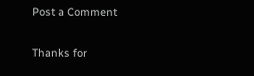Post a Comment

Thanks for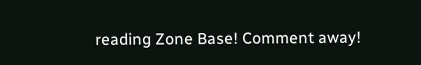reading Zone Base! Comment away!